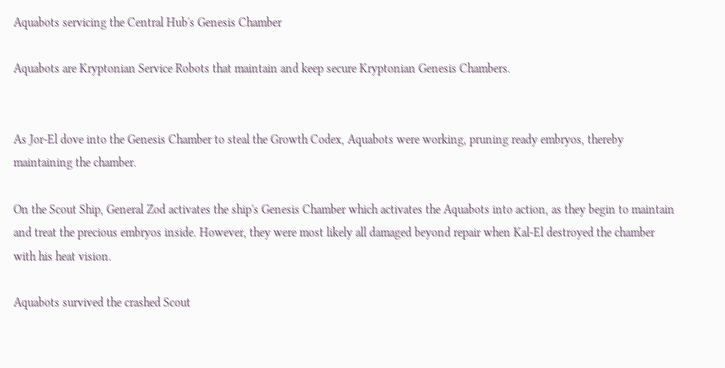Aquabots servicing the Central Hub's Genesis Chamber

Aquabots are Kryptonian Service Robots that maintain and keep secure Kryptonian Genesis Chambers.


As Jor-El dove into the Genesis Chamber to steal the Growth Codex, Aquabots were working, pruning ready embryos, thereby maintaining the chamber.

On the Scout Ship, General Zod activates the ship's Genesis Chamber which activates the Aquabots into action, as they begin to maintain and treat the precious embryos inside. However, they were most likely all damaged beyond repair when Kal-El destroyed the chamber with his heat vision.

Aquabots survived the crashed Scout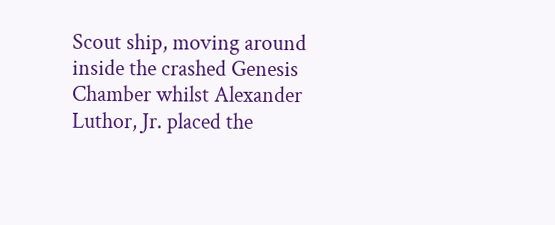Scout ship, moving around inside the crashed Genesis Chamber whilst Alexander Luthor, Jr. placed the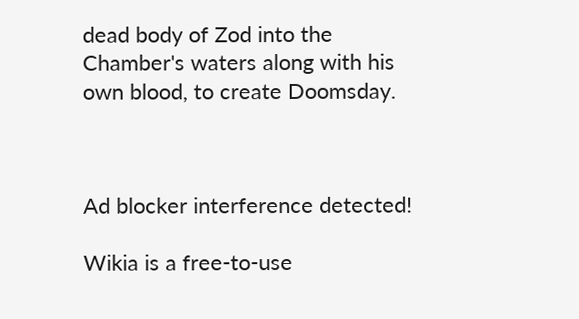dead body of Zod into the Chamber's waters along with his own blood, to create Doomsday.



Ad blocker interference detected!

Wikia is a free-to-use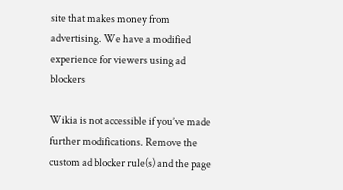site that makes money from advertising. We have a modified experience for viewers using ad blockers

Wikia is not accessible if you’ve made further modifications. Remove the custom ad blocker rule(s) and the page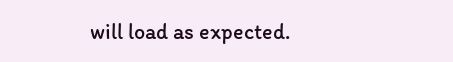will load as expected.